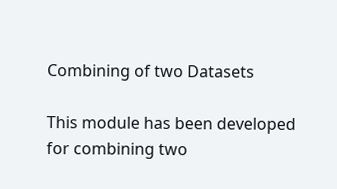Combining of two Datasets

This module has been developed for combining two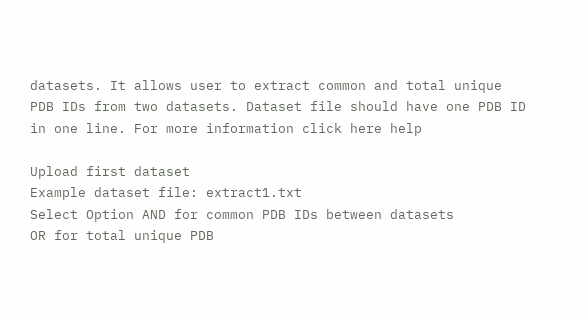datasets. It allows user to extract common and total unique PDB IDs from two datasets. Dataset file should have one PDB ID in one line. For more information click here help

Upload first dataset
Example dataset file: extract1.txt
Select Option AND for common PDB IDs between datasets
OR for total unique PDB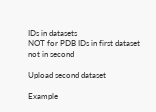IDs in datasets
NOT for PDB IDs in first dataset not in second

Upload second dataset

Example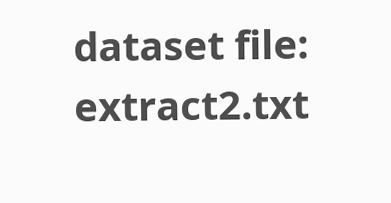dataset file: extract2.txt